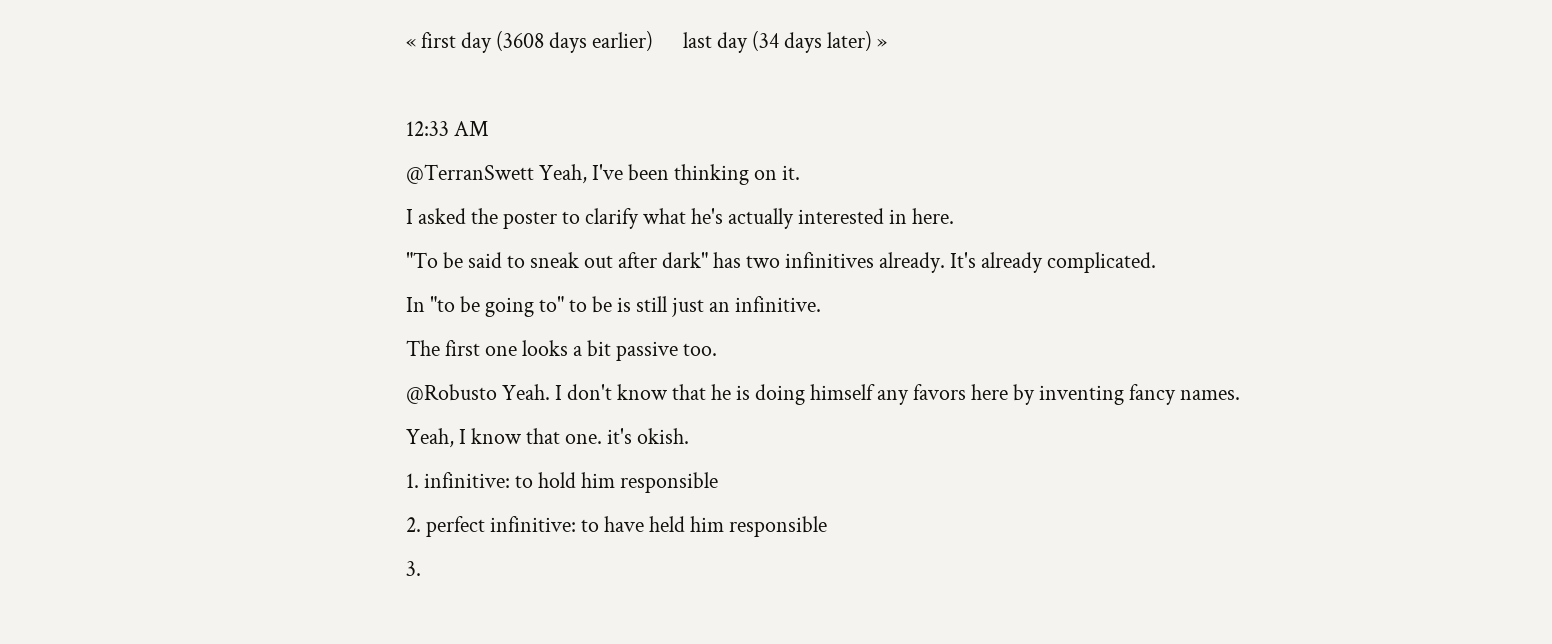« first day (3608 days earlier)      last day (34 days later) »

12:33 AM
@TerranSwett Yeah, I've been thinking on it.
I asked the poster to clarify what he's actually interested in here.
"To be said to sneak out after dark" has two infinitives already. It's already complicated.
In "to be going to" to be is still just an infinitive.
The first one looks a bit passive too.
@Robusto Yeah. I don't know that he is doing himself any favors here by inventing fancy names.
Yeah, I know that one. it's okish.
1. infinitive: to hold him responsible
2. perfect infinitive: to have held him responsible
3.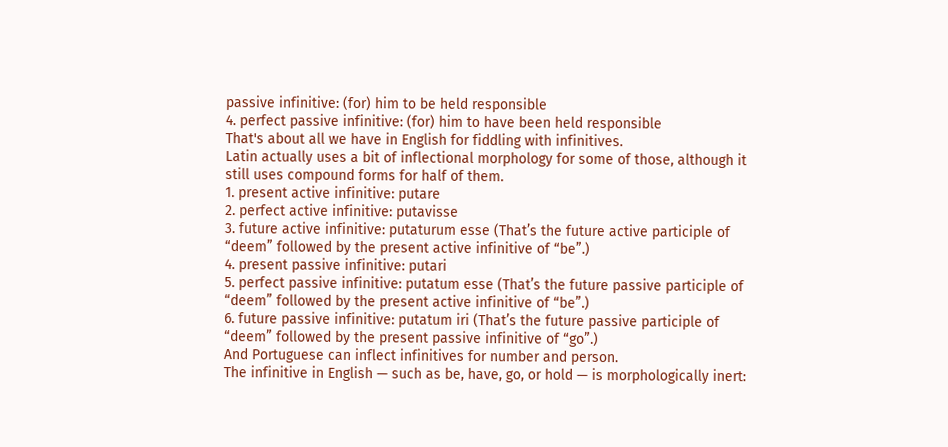passive infinitive: (for) him to be held responsible
4. perfect passive infinitive: (for) him to have been held responsible
That's about all we have in English for fiddling with infinitives.
Latin actually uses a bit of inflectional morphology for some of those, although it still uses compound forms for half of them.
1. present active infinitive: putare
2. perfect active infinitive: putavisse
3. future active infinitive: putaturum esse (That’s the future active participle of “deem” followed by the present active infinitive of “be”.)
4. present passive infinitive: putari
5. perfect passive infinitive: putatum esse (That’s the future passive participle of “deem” followed by the present active infinitive of “be”.)
6. future passive infinitive: putatum iri (That’s the future passive participle of “deem” followed by the present passive infinitive of “go”.)
And Portuguese can inflect infinitives for number and person.
The infinitive in English — such as be, have, go, or hold — is morphologically inert: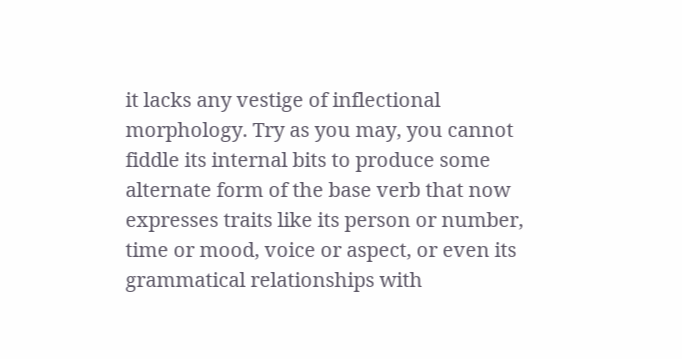it lacks any vestige of inflectional morphology. Try as you may, you cannot fiddle its internal bits to produce some alternate form of the base verb that now expresses traits like its person or number, time or mood, voice or aspect, or even its grammatical relationships with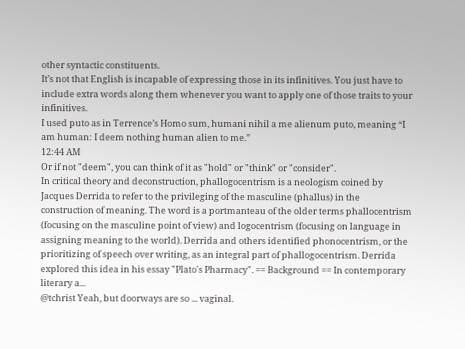other syntactic constituents.
It’s not that English is incapable of expressing those in its infinitives. You just have to include extra words along them whenever you want to apply one of those traits to your infinitives.
I used puto as in Terrence’s Homo sum, humani nihil a me alienum puto, meaning “I am human: I deem nothing human alien to me.”
12:44 AM
Or if not "deem", you can think of it as "hold" or "think" or "consider".
In critical theory and deconstruction, phallogocentrism is a neologism coined by Jacques Derrida to refer to the privileging of the masculine (phallus) in the construction of meaning. The word is a portmanteau of the older terms phallocentrism (focusing on the masculine point of view) and logocentrism (focusing on language in assigning meaning to the world). Derrida and others identified phonocentrism, or the prioritizing of speech over writing, as an integral part of phallogocentrism. Derrida explored this idea in his essay "Plato's Pharmacy". == Background == In contemporary literary a...
@tchrist Yeah, but doorways are so ... vaginal.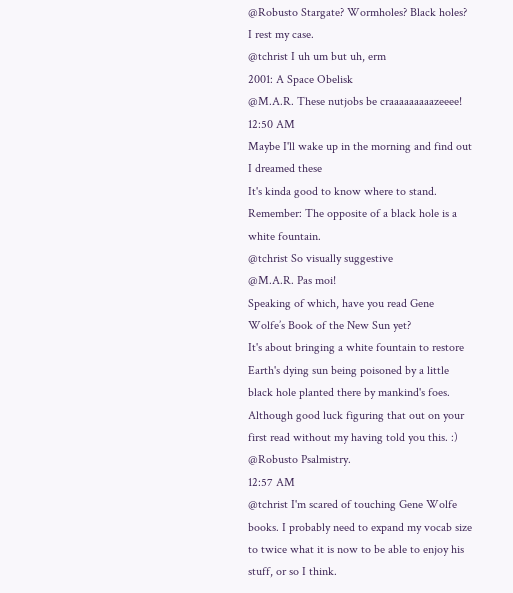@Robusto Stargate? Wormholes? Black holes?
I rest my case.
@tchrist I uh um but uh, erm
2001: A Space Obelisk
@M.A.R. These nutjobs be craaaaaaaaazeeee!
12:50 AM
Maybe I'll wake up in the morning and find out I dreamed these
It's kinda good to know where to stand.
Remember: The opposite of a black hole is a white fountain.
@tchrist So visually suggestive
@M.A.R. Pas moi!
Speaking of which, have you read Gene Wolfe’s Book of the New Sun yet?
It's about bringing a white fountain to restore Earth's dying sun being poisoned by a little black hole planted there by mankind's foes.
Although good luck figuring that out on your first read without my having told you this. :)
@Robusto Psalmistry.
12:57 AM
@tchrist I'm scared of touching Gene Wolfe books. I probably need to expand my vocab size to twice what it is now to be able to enjoy his stuff, or so I think.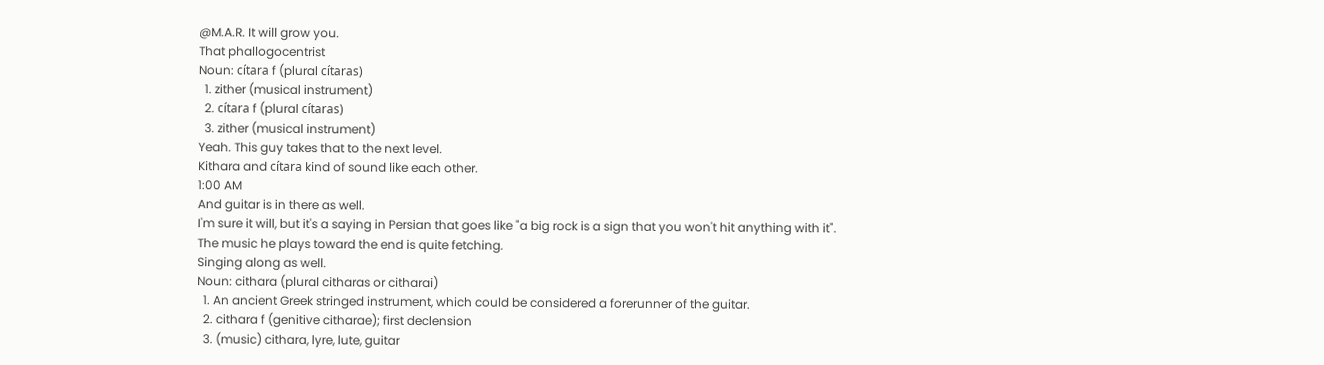@M.A.R. It will grow you.
That phallogocentrist
Noun: cítara f (plural cítaras)
  1. zither (musical instrument)
  2. cítara f (plural cítaras)
  3. zither (musical instrument)
Yeah. This guy takes that to the next level.
Kithara and cítara kind of sound like each other.
1:00 AM
And guitar is in there as well.
I'm sure it will, but it's a saying in Persian that goes like "a big rock is a sign that you won't hit anything with it".
The music he plays toward the end is quite fetching.
Singing along as well.
Noun: cithara (plural citharas or citharai)
  1. An ancient Greek stringed instrument, which could be considered a forerunner of the guitar.
  2. cithara f (genitive citharae); first declension
  3. (music) cithara, lyre, lute, guitar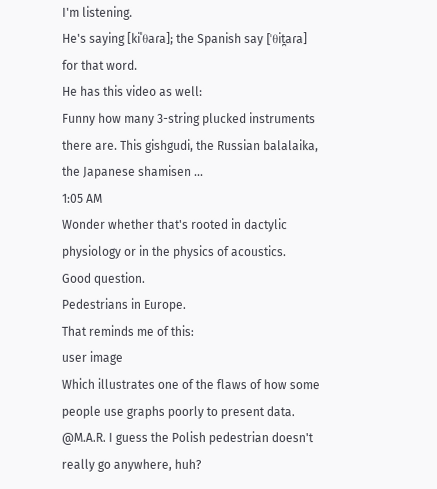I'm listening.
He's saying [kiˈθaɾa]; the Spanish say [ˈθit̪aɾa] for that word.
He has this video as well:
Funny how many 3-string plucked instruments there are. This gishgudi, the Russian balalaika, the Japanese shamisen ...
1:05 AM
Wonder whether that's rooted in dactylic physiology or in the physics of acoustics.
Good question.
Pedestrians in Europe.
That reminds me of this:
user image
Which illustrates one of the flaws of how some people use graphs poorly to present data.
@M.A.R. I guess the Polish pedestrian doesn't really go anywhere, huh?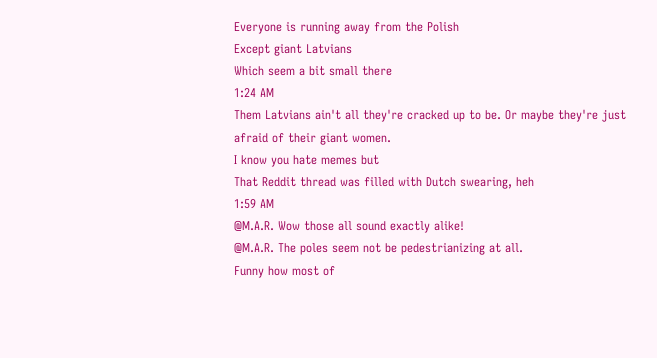Everyone is running away from the Polish
Except giant Latvians
Which seem a bit small there
1:24 AM
Them Latvians ain't all they're cracked up to be. Or maybe they're just afraid of their giant women.
I know you hate memes but
That Reddit thread was filled with Dutch swearing, heh
1:59 AM
@M.A.R. Wow those all sound exactly alike!
@M.A.R. The poles seem not be pedestrianizing at all.
Funny how most of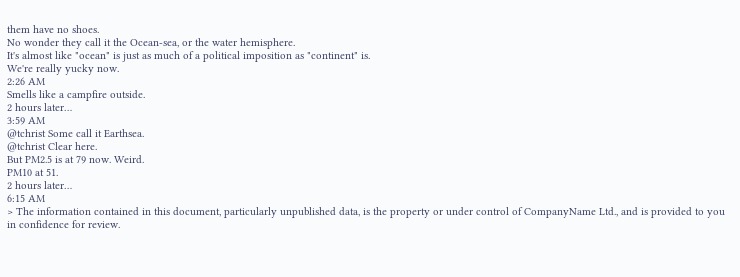them have no shoes.
No wonder they call it the Ocean-sea, or the water hemisphere.
It's almost like "ocean" is just as much of a political imposition as "continent" is.
We're really yucky now.
2:26 AM
Smells like a campfire outside.
2 hours later…
3:59 AM
@tchrist Some call it Earthsea.
@tchrist Clear here.
But PM2.5 is at 79 now. Weird.
PM10 at 51.
2 hours later…
6:15 AM
> The information contained in this document, particularly unpublished data, is the property or under control of CompanyName Ltd., and is provided to you in confidence for review.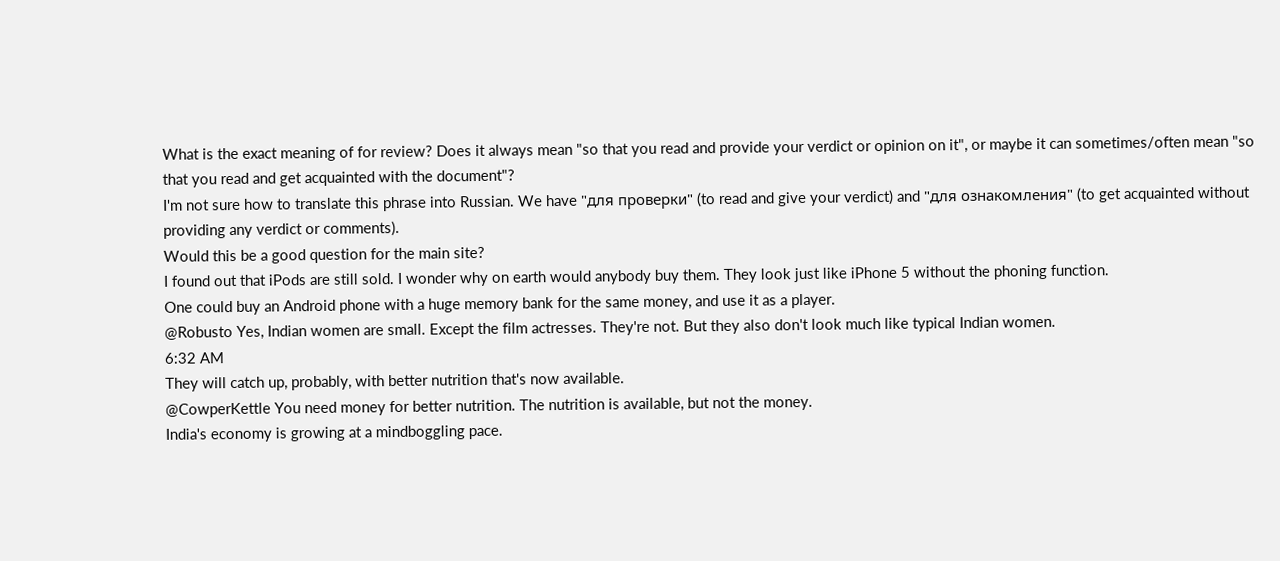What is the exact meaning of for review? Does it always mean "so that you read and provide your verdict or opinion on it", or maybe it can sometimes/often mean "so that you read and get acquainted with the document"?
I'm not sure how to translate this phrase into Russian. We have "для проверки" (to read and give your verdict) and "для ознакомления" (to get acquainted without providing any verdict or comments).
Would this be a good question for the main site?
I found out that iPods are still sold. I wonder why on earth would anybody buy them. They look just like iPhone 5 without the phoning function.
One could buy an Android phone with a huge memory bank for the same money, and use it as a player.
@Robusto Yes, Indian women are small. Except the film actresses. They're not. But they also don't look much like typical Indian women.
6:32 AM
They will catch up, probably, with better nutrition that's now available.
@CowperKettle You need money for better nutrition. The nutrition is available, but not the money.
India's economy is growing at a mindboggling pace.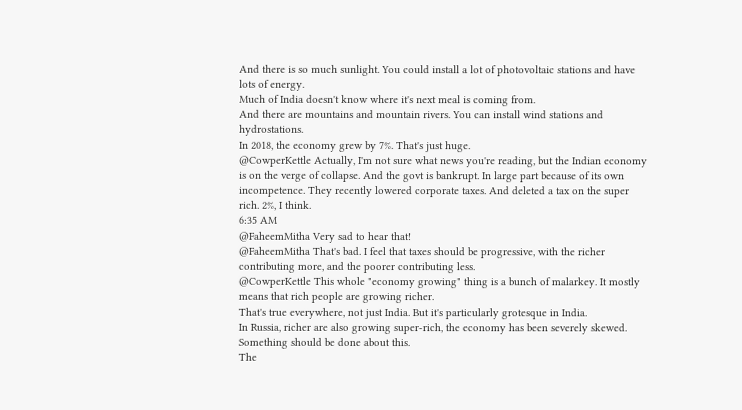And there is so much sunlight. You could install a lot of photovoltaic stations and have lots of energy.
Much of India doesn't know where it's next meal is coming from.
And there are mountains and mountain rivers. You can install wind stations and hydrostations.
In 2018, the economy grew by 7%. That's just huge.
@CowperKettle Actually, I'm not sure what news you're reading, but the Indian economy is on the verge of collapse. And the govt is bankrupt. In large part because of its own incompetence. They recently lowered corporate taxes. And deleted a tax on the super rich. 2%, I think.
6:35 AM
@FaheemMitha Very sad to hear that!
@FaheemMitha That's bad. I feel that taxes should be progressive, with the richer contributing more, and the poorer contributing less.
@CowperKettle This whole "economy growing" thing is a bunch of malarkey. It mostly means that rich people are growing richer.
That's true everywhere, not just India. But it's particularly grotesque in India.
In Russia, richer are also growing super-rich, the economy has been severely skewed. Something should be done about this.
The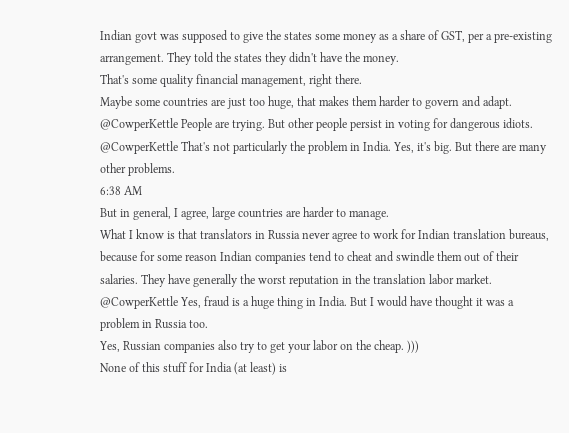Indian govt was supposed to give the states some money as a share of GST, per a pre-existing arrangement. They told the states they didn't have the money.
That's some quality financial management, right there.
Maybe some countries are just too huge, that makes them harder to govern and adapt.
@CowperKettle People are trying. But other people persist in voting for dangerous idiots.
@CowperKettle That's not particularly the problem in India. Yes, it's big. But there are many other problems.
6:38 AM
But in general, I agree, large countries are harder to manage.
What I know is that translators in Russia never agree to work for Indian translation bureaus, because for some reason Indian companies tend to cheat and swindle them out of their salaries. They have generally the worst reputation in the translation labor market.
@CowperKettle Yes, fraud is a huge thing in India. But I would have thought it was a problem in Russia too.
Yes, Russian companies also try to get your labor on the cheap. )))
None of this stuff for India (at least) is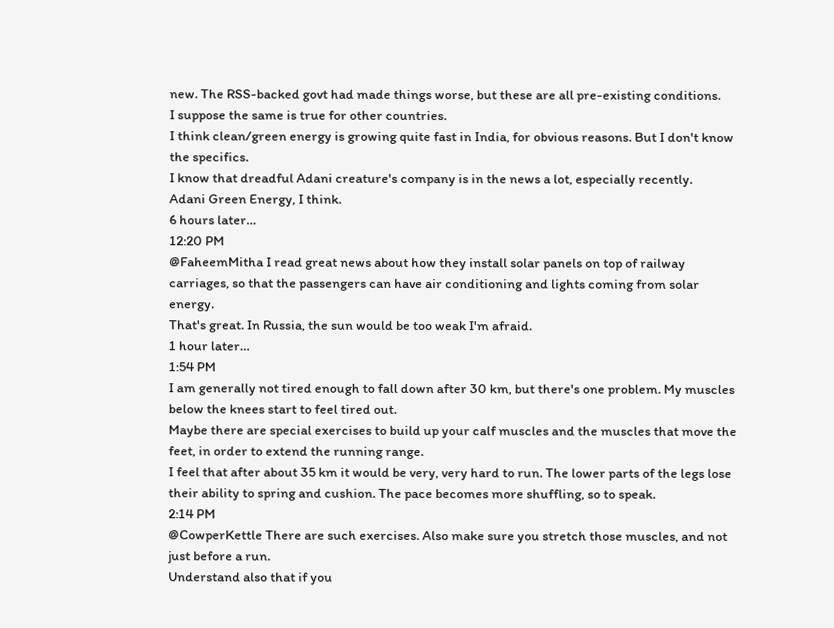new. The RSS-backed govt had made things worse, but these are all pre-existing conditions.
I suppose the same is true for other countries.
I think clean/green energy is growing quite fast in India, for obvious reasons. But I don't know the specifics.
I know that dreadful Adani creature's company is in the news a lot, especially recently.
Adani Green Energy, I think.
6 hours later…
12:20 PM
@FaheemMitha I read great news about how they install solar panels on top of railway carriages, so that the passengers can have air conditioning and lights coming from solar energy.
That's great. In Russia, the sun would be too weak I'm afraid.
1 hour later…
1:54 PM
I am generally not tired enough to fall down after 30 km, but there's one problem. My muscles below the knees start to feel tired out.
Maybe there are special exercises to build up your calf muscles and the muscles that move the feet, in order to extend the running range.
I feel that after about 35 km it would be very, very hard to run. The lower parts of the legs lose their ability to spring and cushion. The pace becomes more shuffling, so to speak.
2:14 PM
@CowperKettle There are such exercises. Also make sure you stretch those muscles, and not just before a run.
Understand also that if you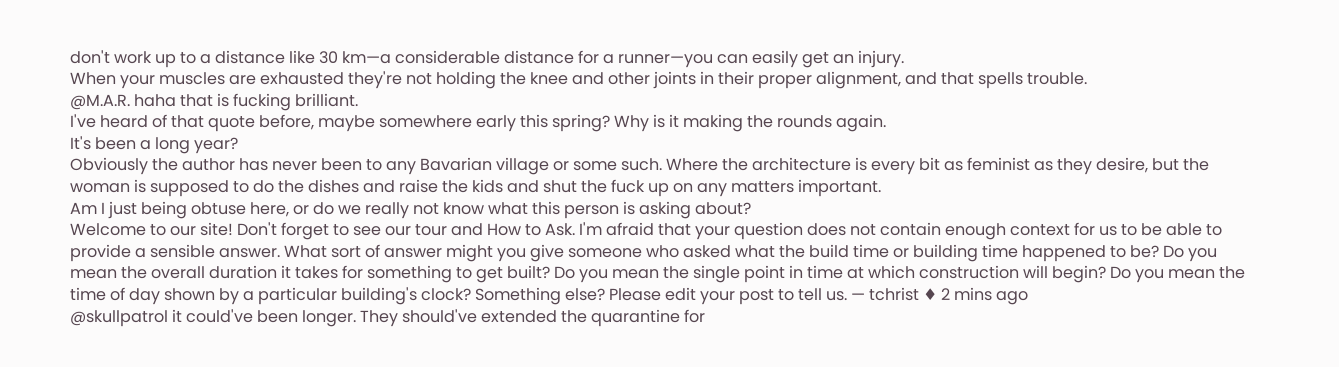don't work up to a distance like 30 km—a considerable distance for a runner—you can easily get an injury.
When your muscles are exhausted they're not holding the knee and other joints in their proper alignment, and that spells trouble.
@M.A.R. haha that is fucking brilliant.
I've heard of that quote before, maybe somewhere early this spring? Why is it making the rounds again.
It's been a long year?
Obviously the author has never been to any Bavarian village or some such. Where the architecture is every bit as feminist as they desire, but the woman is supposed to do the dishes and raise the kids and shut the fuck up on any matters important.
Am I just being obtuse here, or do we really not know what this person is asking about?
Welcome to our site! Don't forget to see our tour and How to Ask. I'm afraid that your question does not contain enough context for us to be able to provide a sensible answer. What sort of answer might you give someone who asked what the build time or building time happened to be? Do you mean the overall duration it takes for something to get built? Do you mean the single point in time at which construction will begin? Do you mean the time of day shown by a particular building's clock? Something else? Please edit your post to tell us. — tchrist ♦ 2 mins ago
@skullpatrol it could've been longer. They should've extended the quarantine for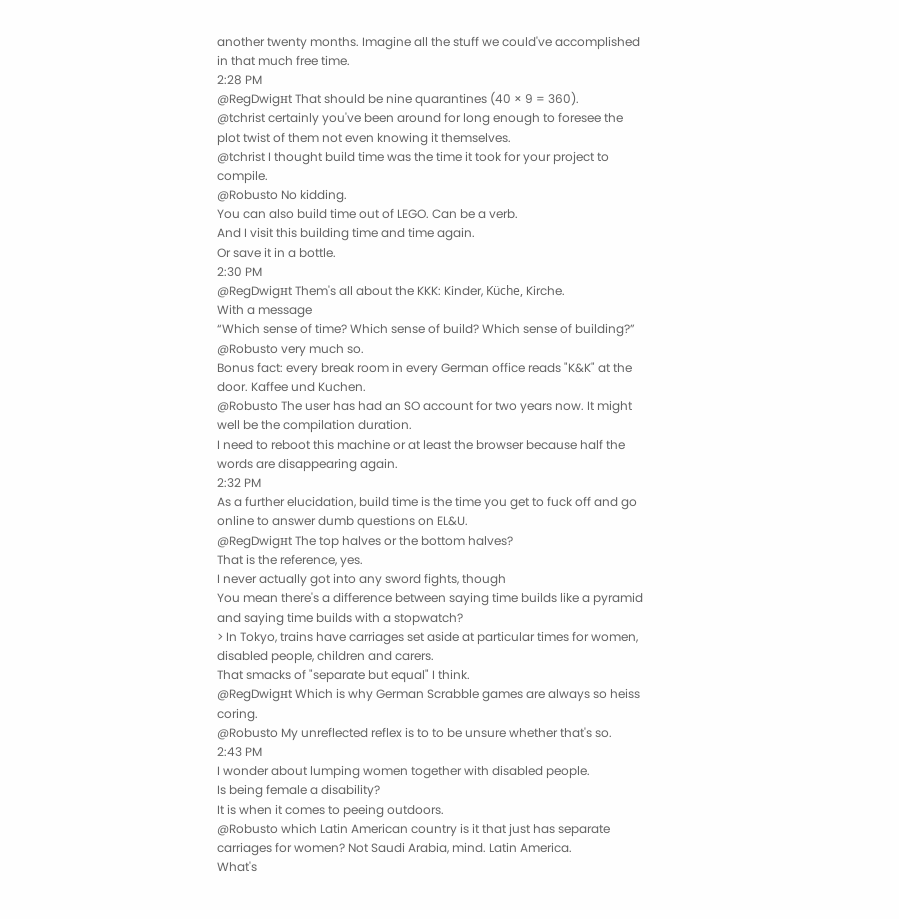another twenty months. Imagine all the stuff we could've accomplished in that much free time.
2:28 PM
@RegDwigнt That should be nine quarantines (40 × 9 = 360).
@tchrist certainly you've been around for long enough to foresee the plot twist of them not even knowing it themselves.
@tchrist I thought build time was the time it took for your project to compile.
@Robusto No kidding.
You can also build time out of LEGO. Can be a verb.
And I visit this building time and time again.
Or save it in a bottle.
2:30 PM
@RegDwigнt Them's all about the KKK: Kinder, Küche, Kirche.
With a message
“Which sense of time? Which sense of build? Which sense of building?”
@Robusto very much so.
Bonus fact: every break room in every German office reads "K&K" at the door. Kaffee und Kuchen.
@Robusto The user has had an SO account for two years now. It might well be the compilation duration.
I need to reboot this machine or at least the browser because half the words are disappearing again.
2:32 PM
As a further elucidation, build time is the time you get to fuck off and go online to answer dumb questions on EL&U.
@RegDwigнt The top halves or the bottom halves?
That is the reference, yes.
I never actually got into any sword fights, though
You mean there's a difference between saying time builds like a pyramid and saying time builds with a stopwatch?
> In Tokyo, trains have carriages set aside at particular times for women, disabled people, children and carers.
That smacks of "separate but equal" I think.
@RegDwigнt Which is why German Scrabble games are always so heiss coring.
@Robusto My unreflected reflex is to to be unsure whether that's so.
2:43 PM
I wonder about lumping women together with disabled people.
Is being female a disability?
It is when it comes to peeing outdoors.
@Robusto which Latin American country is it that just has separate carriages for women? Not Saudi Arabia, mind. Latin America.
What's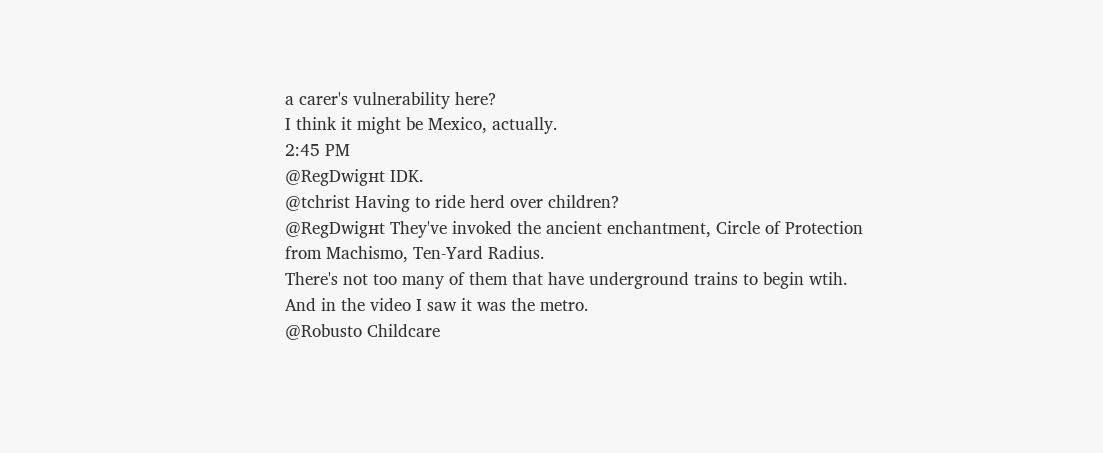a carer's vulnerability here?
I think it might be Mexico, actually.
2:45 PM
@RegDwigнt IDK.
@tchrist Having to ride herd over children?
@RegDwigнt They've invoked the ancient enchantment, Circle of Protection from Machismo, Ten-Yard Radius.
There's not too many of them that have underground trains to begin wtih. And in the video I saw it was the metro.
@Robusto Childcare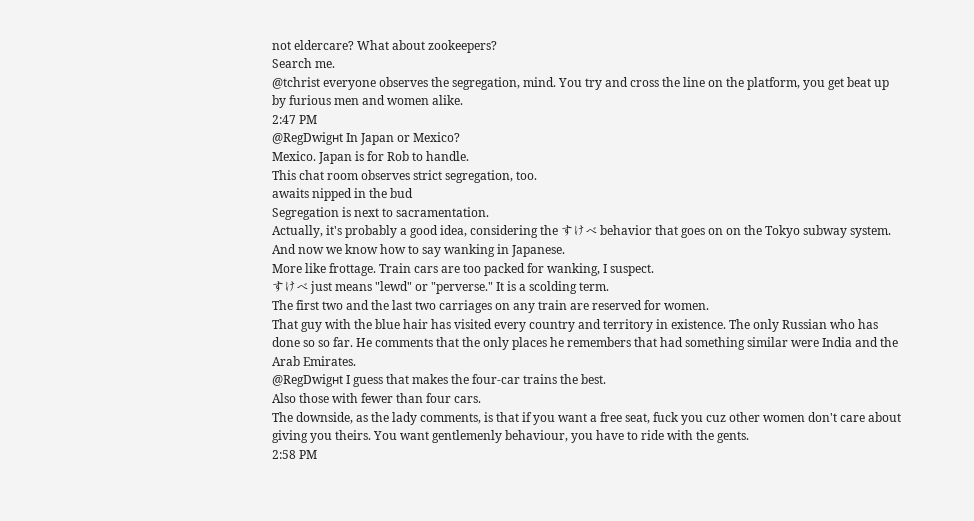not eldercare? What about zookeepers?
Search me.
@tchrist everyone observes the segregation, mind. You try and cross the line on the platform, you get beat up by furious men and women alike.
2:47 PM
@RegDwigнt In Japan or Mexico?
Mexico. Japan is for Rob to handle.
This chat room observes strict segregation, too.
awaits nipped in the bud
Segregation is next to sacramentation.
Actually, it's probably a good idea, considering the すけべ behavior that goes on on the Tokyo subway system.
And now we know how to say wanking in Japanese.
More like frottage. Train cars are too packed for wanking, I suspect.
すけべ just means "lewd" or "perverse." It is a scolding term.
The first two and the last two carriages on any train are reserved for women.
That guy with the blue hair has visited every country and territory in existence. The only Russian who has done so so far. He comments that the only places he remembers that had something similar were India and the Arab Emirates.
@RegDwigнt I guess that makes the four-car trains the best.
Also those with fewer than four cars.
The downside, as the lady comments, is that if you want a free seat, fuck you cuz other women don't care about giving you theirs. You want gentlemenly behaviour, you have to ride with the gents.
2:58 PM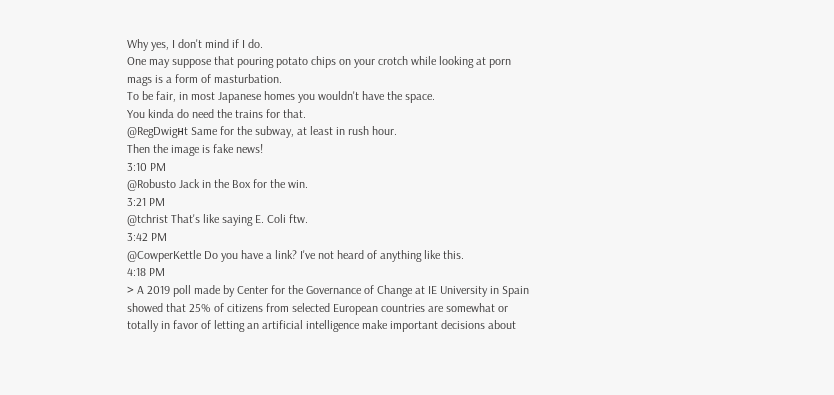Why yes, I don't mind if I do.
One may suppose that pouring potato chips on your crotch while looking at porn mags is a form of masturbation.
To be fair, in most Japanese homes you wouldn't have the space.
You kinda do need the trains for that.
@RegDwigнt Same for the subway, at least in rush hour.
Then the image is fake news!
3:10 PM
@Robusto Jack in the Box for the win.
3:21 PM
@tchrist That's like saying E. Coli ftw.
3:42 PM
@CowperKettle Do you have a link? I've not heard of anything like this.
4:18 PM
> A 2019 poll made by Center for the Governance of Change at IE University in Spain showed that 25% of citizens from selected European countries are somewhat or totally in favor of letting an artificial intelligence make important decisions about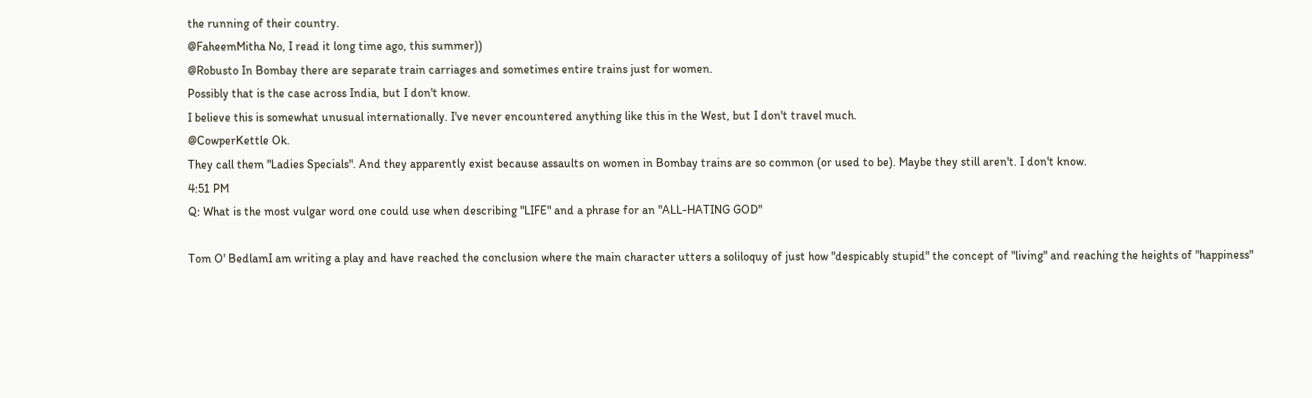the running of their country.
@FaheemMitha No, I read it long time ago, this summer))
@Robusto In Bombay there are separate train carriages and sometimes entire trains just for women.
Possibly that is the case across India, but I don't know.
I believe this is somewhat unusual internationally. I've never encountered anything like this in the West, but I don't travel much.
@CowperKettle Ok.
They call them "Ladies Specials". And they apparently exist because assaults on women in Bombay trains are so common (or used to be). Maybe they still aren't. I don't know.
4:51 PM
Q: What is the most vulgar word one could use when describing "LIFE" and a phrase for an "ALL-HATING GOD"

Tom O' BedlamI am writing a play and have reached the conclusion where the main character utters a soliloquy of just how "despicably stupid" the concept of "living" and reaching the heights of "happiness"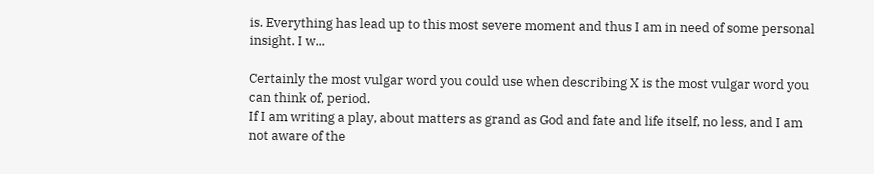is. Everything has lead up to this most severe moment and thus I am in need of some personal insight. I w...

Certainly the most vulgar word you could use when describing X is the most vulgar word you can think of, period.
If I am writing a play, about matters as grand as God and fate and life itself, no less, and I am not aware of the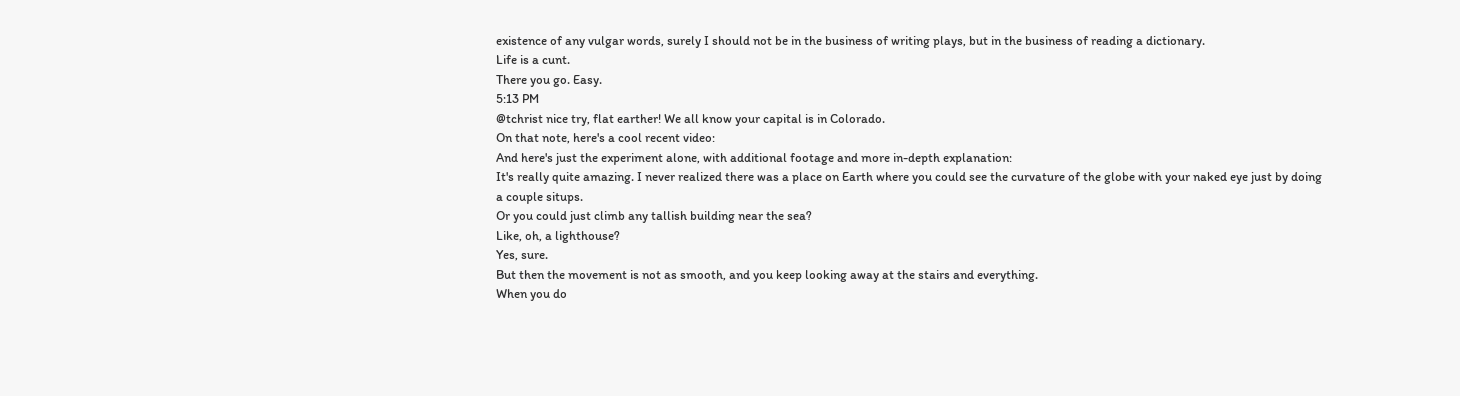existence of any vulgar words, surely I should not be in the business of writing plays, but in the business of reading a dictionary.
Life is a cunt.
There you go. Easy.
5:13 PM
@tchrist nice try, flat earther! We all know your capital is in Colorado.
On that note, here's a cool recent video:
And here's just the experiment alone, with additional footage and more in-depth explanation:
It's really quite amazing. I never realized there was a place on Earth where you could see the curvature of the globe with your naked eye just by doing a couple situps.
Or you could just climb any tallish building near the sea?
Like, oh, a lighthouse?
Yes, sure.
But then the movement is not as smooth, and you keep looking away at the stairs and everything.
When you do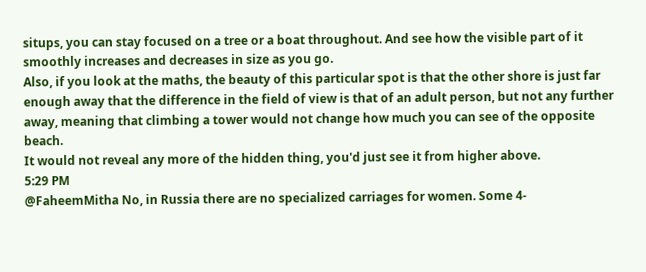situps, you can stay focused on a tree or a boat throughout. And see how the visible part of it smoothly increases and decreases in size as you go.
Also, if you look at the maths, the beauty of this particular spot is that the other shore is just far enough away that the difference in the field of view is that of an adult person, but not any further away, meaning that climbing a tower would not change how much you can see of the opposite beach.
It would not reveal any more of the hidden thing, you'd just see it from higher above.
5:29 PM
@FaheemMitha No, in Russia there are no specialized carriages for women. Some 4-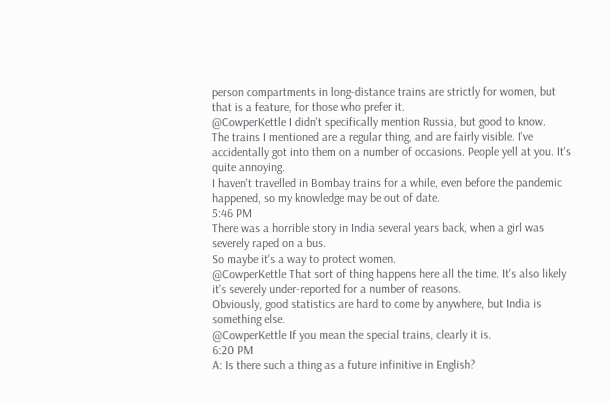person compartments in long-distance trains are strictly for women, but that is a feature, for those who prefer it.
@CowperKettle I didn't specifically mention Russia, but good to know.
The trains I mentioned are a regular thing, and are fairly visible. I've accidentally got into them on a number of occasions. People yell at you. It's quite annoying.
I haven't travelled in Bombay trains for a while, even before the pandemic happened, so my knowledge may be out of date.
5:46 PM
There was a horrible story in India several years back, when a girl was severely raped on a bus.
So maybe it's a way to protect women.
@CowperKettle That sort of thing happens here all the time. It's also likely it's severely under-reported for a number of reasons.
Obviously, good statistics are hard to come by anywhere, but India is something else.
@CowperKettle If you mean the special trains, clearly it is.
6:20 PM
A: Is there such a thing as a future infinitive in English?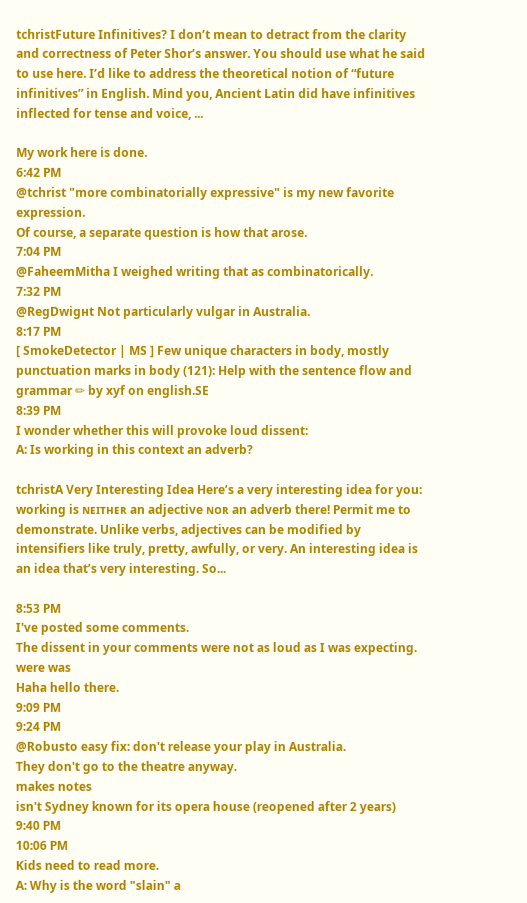tchristFuture Infinitives? I don’t mean to detract from the clarity and correctness of Peter Shor’s answer. You should use what he said to use here. I’d like to address the theoretical notion of “future infinitives” in English. Mind you, Ancient Latin did have infinitives inflected for tense and voice, ...

My work here is done.
6:42 PM
@tchrist "more combinatorially expressive" is my new favorite expression.
Of course, a separate question is how that arose.
7:04 PM
@FaheemMitha I weighed writing that as combinatorically.
7:32 PM
@RegDwigнt Not particularly vulgar in Australia.
8:17 PM
[ SmokeDetector | MS ] Few unique characters in body, mostly punctuation marks in body (121): Help with the sentence flow and grammar ✏ by xyf on english.SE
8:39 PM
I wonder whether this will provoke loud dissent:
A: Is working in this context an adverb?

tchristA Very Interesting Idea Here’s a very interesting idea for you: working is ɴᴇɪᴛʜᴇʀ an adjective ɴᴏʀ an adverb there! Permit me to demonstrate. Unlike verbs, adjectives can be modified by intensifiers like truly, pretty, awfully, or very. An interesting idea is an idea that’s very interesting. So...

8:53 PM
I've posted some comments.
The dissent in your comments were not as loud as I was expecting.
were was
Haha hello there.
9:09 PM
9:24 PM
@Robusto easy fix: don't release your play in Australia.
They don't go to the theatre anyway.
makes notes
isn't Sydney known for its opera house (reopened after 2 years)
9:40 PM
10:06 PM
Kids need to read more.
A: Why is the word "slain" a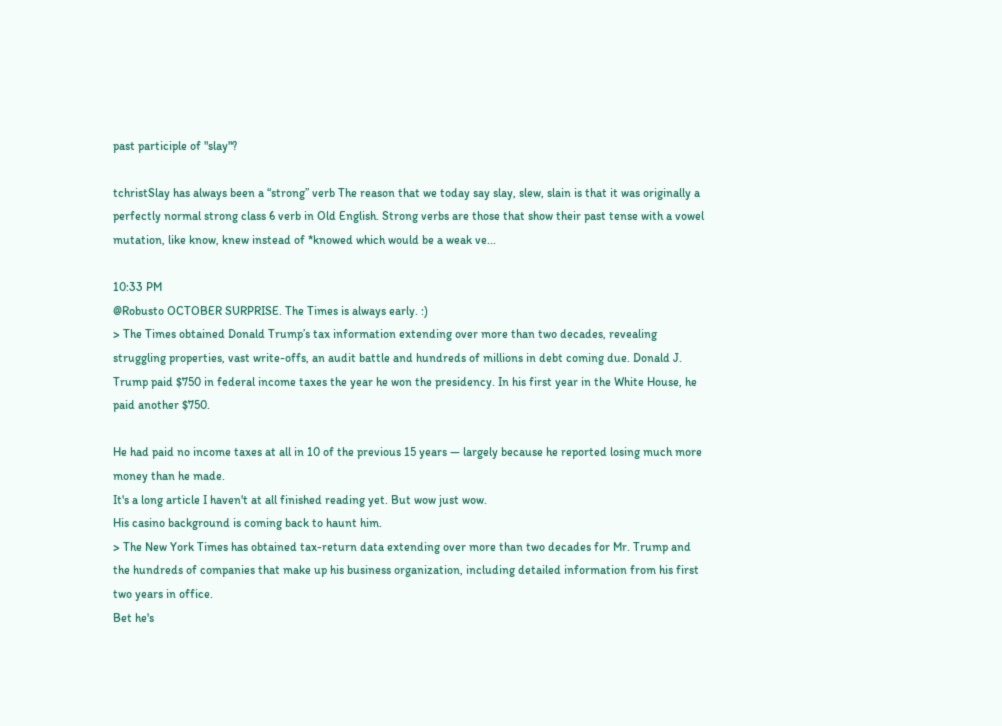past participle of "slay"?

tchristSlay has always been a “strong” verb The reason that we today say slay, slew, slain is that it was originally a perfectly normal strong class 6 verb in Old English. Strong verbs are those that show their past tense with a vowel mutation, like know, knew instead of *knowed which would be a weak ve...

10:33 PM
@Robusto OCTOBER SURPRISE. The Times is always early. :)
> The Times obtained Donald Trump’s tax information extending over more than two decades, revealing struggling properties, vast write-offs, an audit battle and hundreds of millions in debt coming due. Donald J. Trump paid $750 in federal income taxes the year he won the presidency. In his first year in the White House, he paid another $750.

He had paid no income taxes at all in 10 of the previous 15 years — largely because he reported losing much more money than he made.
It's a long article I haven't at all finished reading yet. But wow just wow.
His casino background is coming back to haunt him.
> The New York Times has obtained tax-return data extending over more than two decades for Mr. Trump and the hundreds of companies that make up his business organization, including detailed information from his first two years in office.
Bet he's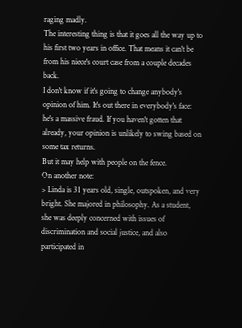raging madly.
The interesting thing is that it goes all the way up to his first two years in office. That means it can't be from his niece's court case from a couple decades back.
I don't know if it's going to change anybody's opinion of him. It's out there in everybody's face: he's a massive fraud. If you haven't gotten that already, your opinion is unlikely to swing based on some tax returns.
But it may help with people on the fence.
On another note:
> Linda is 31 years old, single, outspoken, and very bright. She majored in philosophy. As a student, she was deeply concerned with issues of discrimination and social justice, and also participated in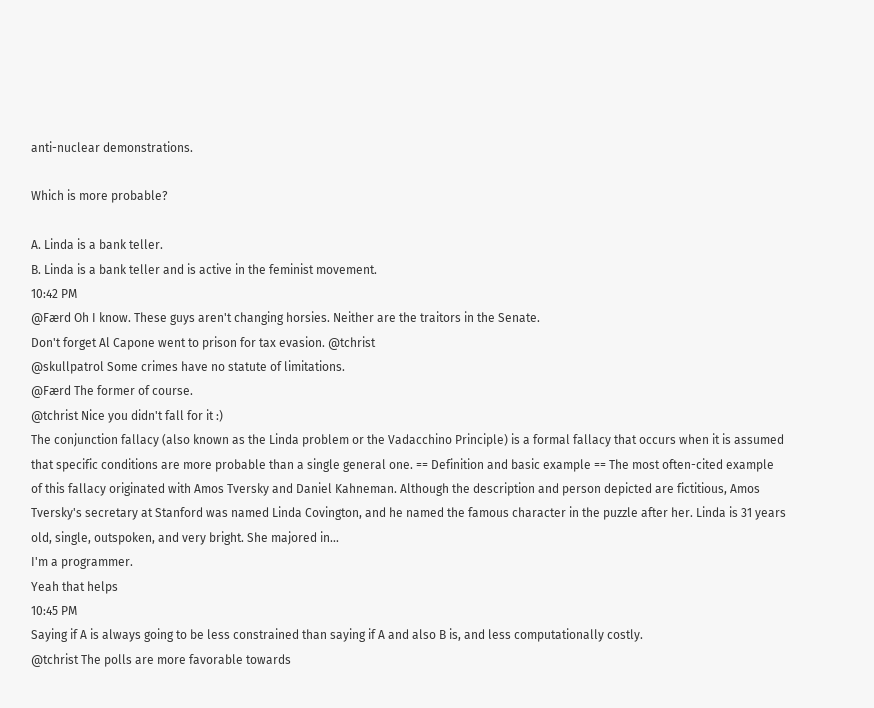anti-nuclear demonstrations.

Which is more probable?

A. Linda is a bank teller.
B. Linda is a bank teller and is active in the feminist movement.
10:42 PM
@Færd Oh I know. These guys aren't changing horsies. Neither are the traitors in the Senate.
Don't forget Al Capone went to prison for tax evasion. @tchrist
@skullpatrol Some crimes have no statute of limitations.
@Færd The former of course.
@tchrist Nice you didn't fall for it :)
The conjunction fallacy (also known as the Linda problem or the Vadacchino Principle) is a formal fallacy that occurs when it is assumed that specific conditions are more probable than a single general one. == Definition and basic example == The most often-cited example of this fallacy originated with Amos Tversky and Daniel Kahneman. Although the description and person depicted are fictitious, Amos Tversky's secretary at Stanford was named Linda Covington, and he named the famous character in the puzzle after her. Linda is 31 years old, single, outspoken, and very bright. She majored in...
I'm a programmer.
Yeah that helps
10:45 PM
Saying if A is always going to be less constrained than saying if A and also B is, and less computationally costly.
@tchrist The polls are more favorable towards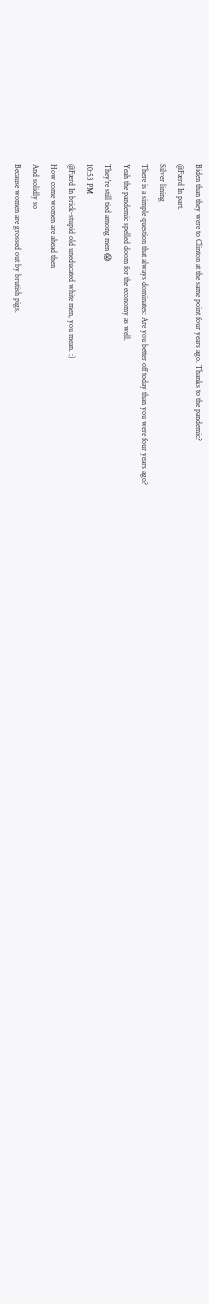Biden than they were to Clinton at the same point four years ago. Thanks to the pandemic?
@Færd In part.
Silver lining
There is a simple question that always dominates: Are you better off today than you were four years ago?
Yeah the pandemic spelled doom for the economy as well.
They're still tied among men 😱
10:53 PM
@Færd In brick-stupid old uneducated white men, you mean. :)
How come women are ahead then
And solidly so
Because women are grossed out by brutish pigs.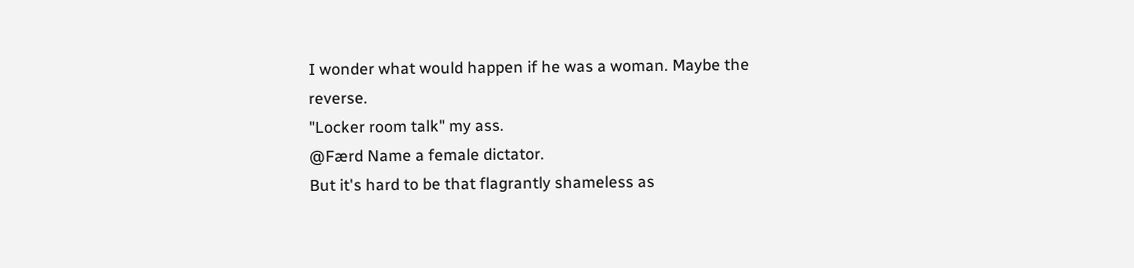I wonder what would happen if he was a woman. Maybe the reverse.
"Locker room talk" my ass.
@Færd Name a female dictator.
But it's hard to be that flagrantly shameless as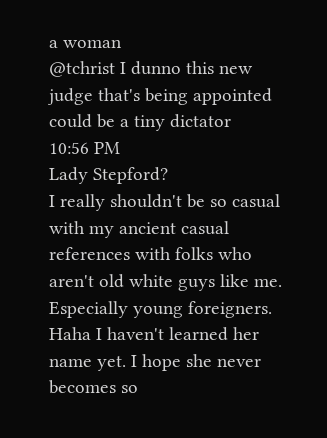a woman
@tchrist I dunno this new judge that's being appointed could be a tiny dictator
10:56 PM
Lady Stepford?
I really shouldn't be so casual with my ancient casual references with folks who aren't old white guys like me.
Especially young foreigners.
Haha I haven't learned her name yet. I hope she never becomes so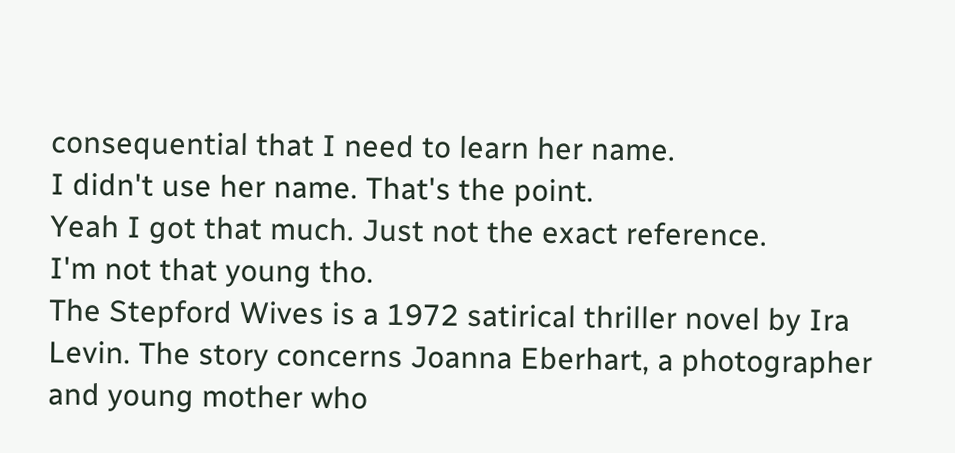consequential that I need to learn her name.
I didn't use her name. That's the point.
Yeah I got that much. Just not the exact reference.
I'm not that young tho.
The Stepford Wives is a 1972 satirical thriller novel by Ira Levin. The story concerns Joanna Eberhart, a photographer and young mother who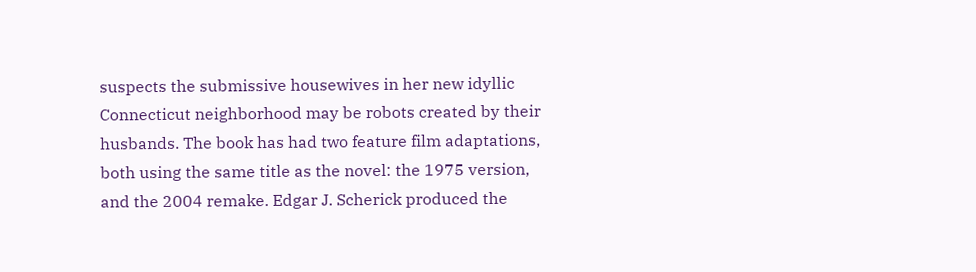suspects the submissive housewives in her new idyllic Connecticut neighborhood may be robots created by their husbands. The book has had two feature film adaptations, both using the same title as the novel: the 1975 version, and the 2004 remake. Edgar J. Scherick produced the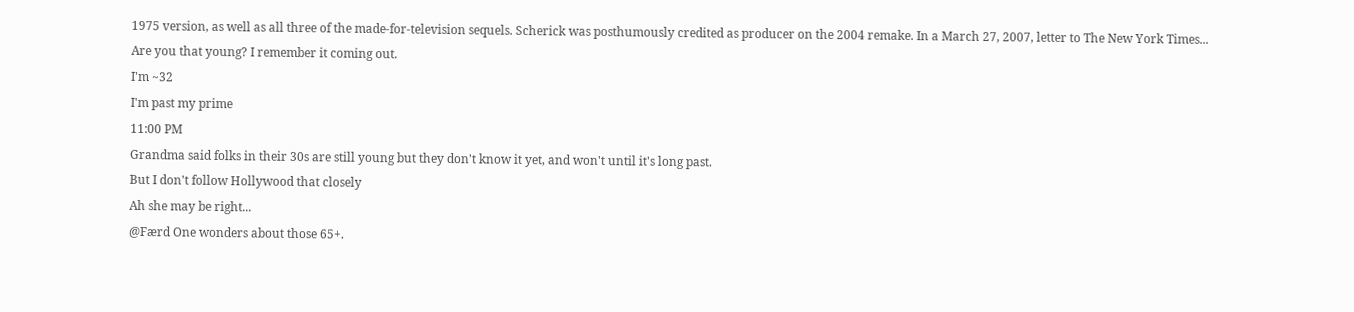1975 version, as well as all three of the made-for-television sequels. Scherick was posthumously credited as producer on the 2004 remake. In a March 27, 2007, letter to The New York Times...
Are you that young? I remember it coming out.
I'm ~32
I'm past my prime
11:00 PM
Grandma said folks in their 30s are still young but they don't know it yet, and won't until it's long past.
But I don't follow Hollywood that closely
Ah she may be right...
@Færd One wonders about those 65+.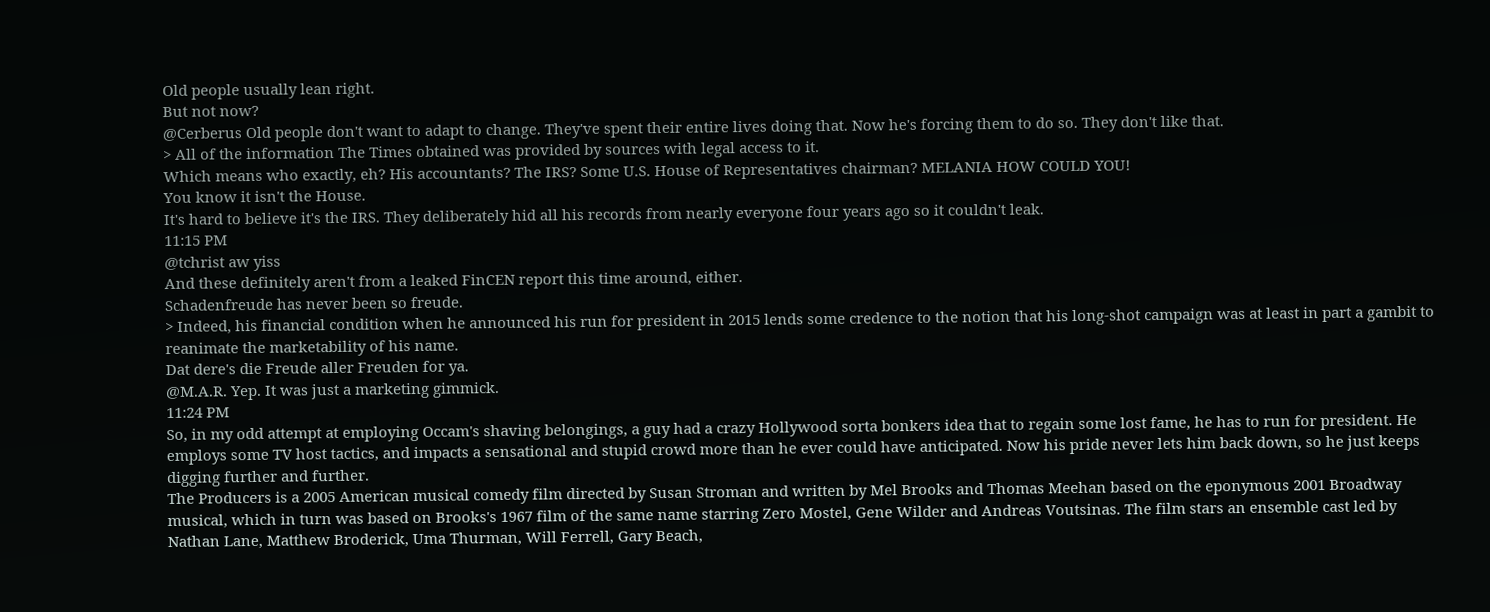Old people usually lean right.
But not now?
@Cerberus Old people don't want to adapt to change. They've spent their entire lives doing that. Now he's forcing them to do so. They don't like that.
> All of the information The Times obtained was provided by sources with legal access to it.
Which means who exactly, eh? His accountants? The IRS? Some U.S. House of Representatives chairman? MELANIA HOW COULD YOU!
You know it isn't the House.
It's hard to believe it's the IRS. They deliberately hid all his records from nearly everyone four years ago so it couldn't leak.
11:15 PM
@tchrist aw yiss
And these definitely aren't from a leaked FinCEN report this time around, either.
Schadenfreude has never been so freude.
> Indeed, his financial condition when he announced his run for president in 2015 lends some credence to the notion that his long-shot campaign was at least in part a gambit to reanimate the marketability of his name.
Dat dere's die Freude aller Freuden for ya.
@M.A.R. Yep. It was just a marketing gimmick.
11:24 PM
So, in my odd attempt at employing Occam's shaving belongings, a guy had a crazy Hollywood sorta bonkers idea that to regain some lost fame, he has to run for president. He employs some TV host tactics, and impacts a sensational and stupid crowd more than he ever could have anticipated. Now his pride never lets him back down, so he just keeps digging further and further.
The Producers is a 2005 American musical comedy film directed by Susan Stroman and written by Mel Brooks and Thomas Meehan based on the eponymous 2001 Broadway musical, which in turn was based on Brooks's 1967 film of the same name starring Zero Mostel, Gene Wilder and Andreas Voutsinas. The film stars an ensemble cast led by Nathan Lane, Matthew Broderick, Uma Thurman, Will Ferrell, Gary Beach,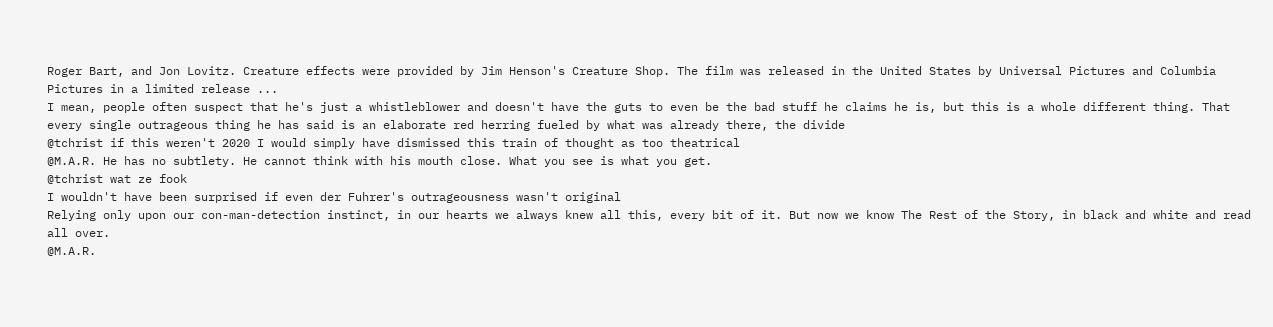Roger Bart, and Jon Lovitz. Creature effects were provided by Jim Henson's Creature Shop. The film was released in the United States by Universal Pictures and Columbia Pictures in a limited release ...
I mean, people often suspect that he's just a whistleblower and doesn't have the guts to even be the bad stuff he claims he is, but this is a whole different thing. That every single outrageous thing he has said is an elaborate red herring fueled by what was already there, the divide
@tchrist if this weren't 2020 I would simply have dismissed this train of thought as too theatrical
@M.A.R. He has no subtlety. He cannot think with his mouth close. What you see is what you get.
@tchrist wat ze fook
I wouldn't have been surprised if even der Fuhrer's outrageousness wasn't original
Relying only upon our con-man-detection instinct, in our hearts we always knew all this, every bit of it. But now we know The Rest of the Story, in black and white and read all over.
@M.A.R.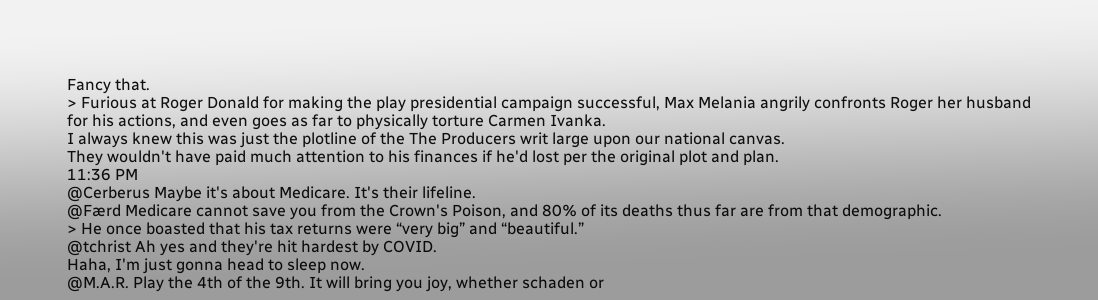Fancy that.
> Furious at Roger Donald for making the play presidential campaign successful, Max Melania angrily confronts Roger her husband for his actions, and even goes as far to physically torture Carmen Ivanka.
I always knew this was just the plotline of the The Producers writ large upon our national canvas.
They wouldn't have paid much attention to his finances if he'd lost per the original plot and plan.
11:36 PM
@Cerberus Maybe it's about Medicare. It's their lifeline.
@Færd Medicare cannot save you from the Crown's Poison, and 80% of its deaths thus far are from that demographic.
> He once boasted that his tax returns were “very big” and “beautiful.”
@tchrist Ah yes and they're hit hardest by COVID.
Haha, I'm just gonna head to sleep now.
@M.A.R. Play the 4th of the 9th. It will bring you joy, whether schaden or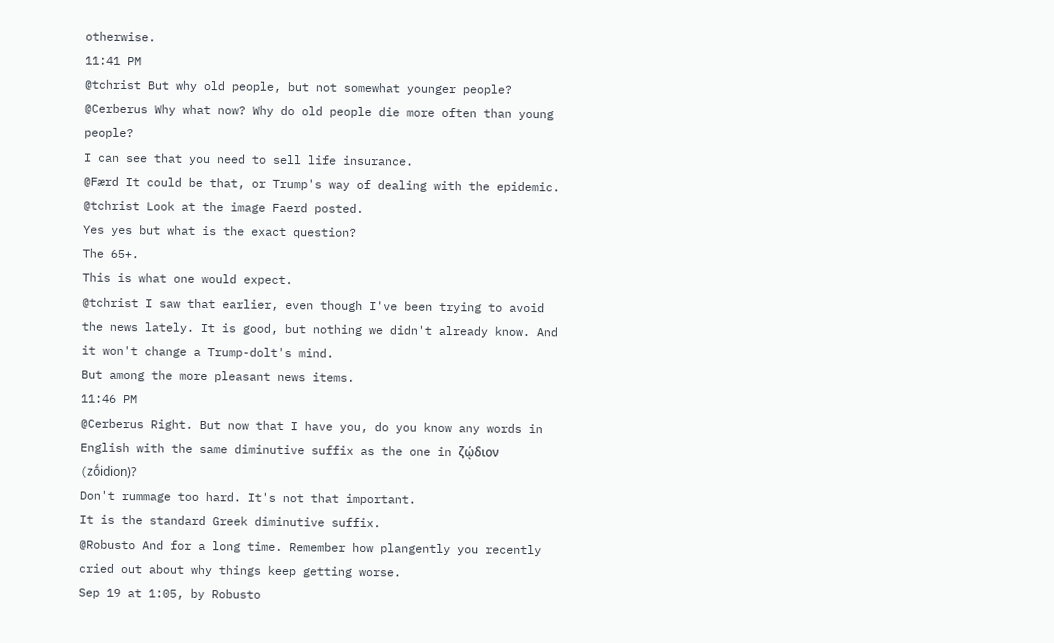otherwise.
11:41 PM
@tchrist But why old people, but not somewhat younger people?
@Cerberus Why what now? Why do old people die more often than young people?
I can see that you need to sell life insurance.
@Færd It could be that, or Trump's way of dealing with the epidemic.
@tchrist Look at the image Faerd posted.
Yes yes but what is the exact question?
The 65+.
This is what one would expect.
@tchrist I saw that earlier, even though I've been trying to avoid the news lately. It is good, but nothing we didn't already know. And it won't change a Trump-dolt's mind.
But among the more pleasant news items.
11:46 PM
@Cerberus Right. But now that I have you, do you know any words in English with the same diminutive suffix as the one in ζῴδιον (zṓidion)?
Don't rummage too hard. It's not that important.
It is the standard Greek diminutive suffix.
@Robusto And for a long time. Remember how plangently you recently cried out about why things keep getting worse.
Sep 19 at 1:05, by Robusto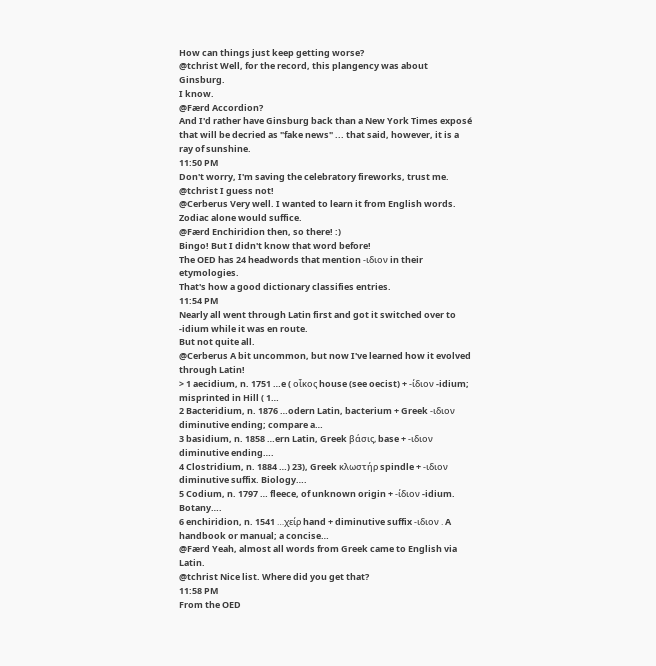How can things just keep getting worse?
@tchrist Well, for the record, this plangency was about Ginsburg.
I know.
@Færd Accordion?
And I'd rather have Ginsburg back than a New York Times exposé that will be decried as "fake news" ... that said, however, it is a ray of sunshine.
11:50 PM
Don't worry, I'm saving the celebratory fireworks, trust me.
@tchrist I guess not!
@Cerberus Very well. I wanted to learn it from English words. Zodiac alone would suffice.
@Færd Enchiridion then, so there! :)
Bingo! But I didn't know that word before!
The OED has 24 headwords that mention -ιδιον in their etymologies.
That's how a good dictionary classifies entries.
11:54 PM
Nearly all went through Latin first and got it switched over to -idium while it was en route.
But not quite all.
@Cerberus A bit uncommon, but now I've learned how it evolved through Latin!
> 1 aecidium, n. 1751 …e ( oἶκος house (see oecist) + -ίδιον -idium; misprinted in Hill ( 1…
2 Bacteridium, n. 1876 …odern Latin, bacterium + Greek -ιδιον diminutive ending; compare a…
3 basidium, n. 1858 …ern Latin, Greek βάσις, base + -ιδιον diminutive ending….
4 Clostridium, n. 1884 …) 23), Greek κλωστήρ spindle + -ιδιον diminutive suffix. Biology….
5 Codium, n. 1797 … fleece, of unknown origin + -ίδιον -idium. Botany….
6 enchiridion, n. 1541 …χείρ hand + diminutive suffix -ιδιον . A handbook or manual; a concise…
@Færd Yeah, almost all words from Greek came to English via Latin.
@tchrist Nice list. Where did you get that?
11:58 PM
From the OED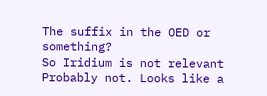The suffix in the OED or something?
So Iridium is not relevant
Probably not. Looks like a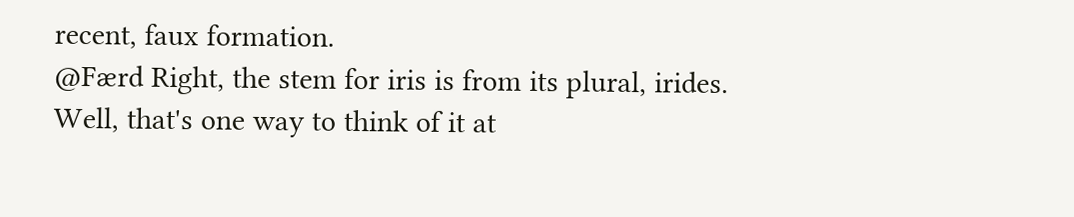recent, faux formation.
@Færd Right, the stem for iris is from its plural, irides.
Well, that's one way to think of it at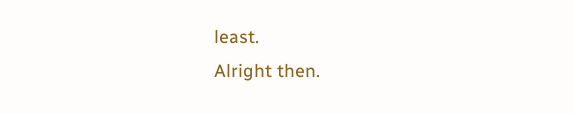least.
Alright then.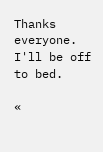Thanks everyone. I'll be off to bed.

«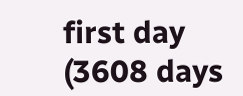first day (3608 days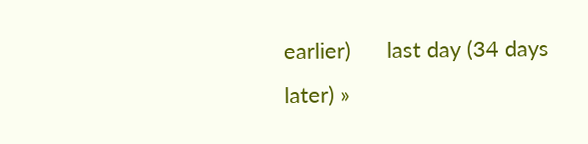earlier)      last day (34 days later) »